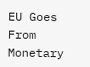EU Goes From Monetary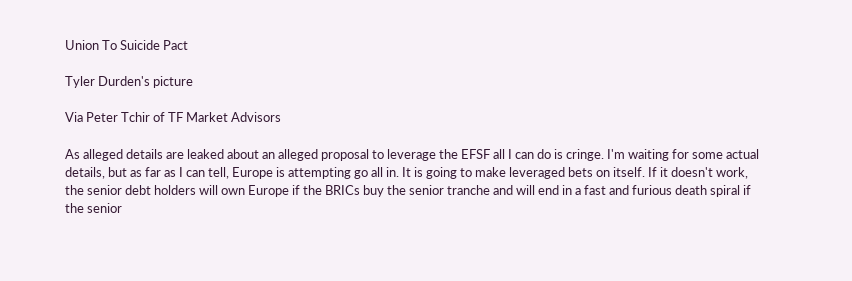Union To Suicide Pact

Tyler Durden's picture

Via Peter Tchir of TF Market Advisors

As alleged details are leaked about an alleged proposal to leverage the EFSF all I can do is cringe. I'm waiting for some actual details, but as far as I can tell, Europe is attempting go all in. It is going to make leveraged bets on itself. If it doesn't work, the senior debt holders will own Europe if the BRICs buy the senior tranche and will end in a fast and furious death spiral if the senior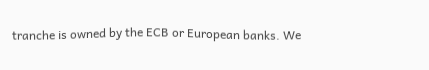tranche is owned by the ECB or European banks. We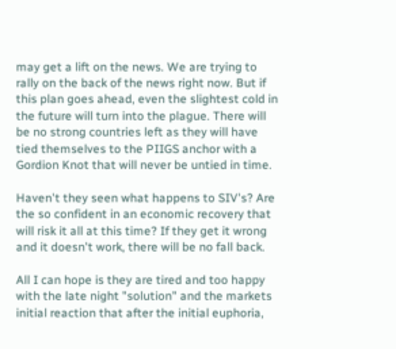may get a lift on the news. We are trying to rally on the back of the news right now. But if this plan goes ahead, even the slightest cold in the future will turn into the plague. There will be no strong countries left as they will have tied themselves to the PIIGS anchor with a Gordion Knot that will never be untied in time.

Haven't they seen what happens to SIV's? Are the so confident in an economic recovery that will risk it all at this time? If they get it wrong and it doesn't work, there will be no fall back.

All I can hope is they are tired and too happy with the late night "solution" and the markets initial reaction that after the initial euphoria,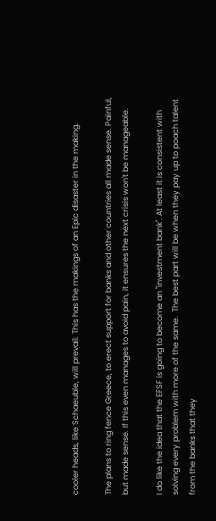cooler heads, like Schaeuble, will prevail. This has the makings of an Epic disaster in the making.

The plans to ring fence Greece, to erect support for banks and other countries all made sense. Painful, but made sense. If this even manages to avoid pain, it ensures the next crisis won't be manageable.

I do like the idea that the EFSF is going to become an "investment bank". At least it is consistent with solving every problem with more of the same.  The best part will be when they pay up to poach talent from the banks that they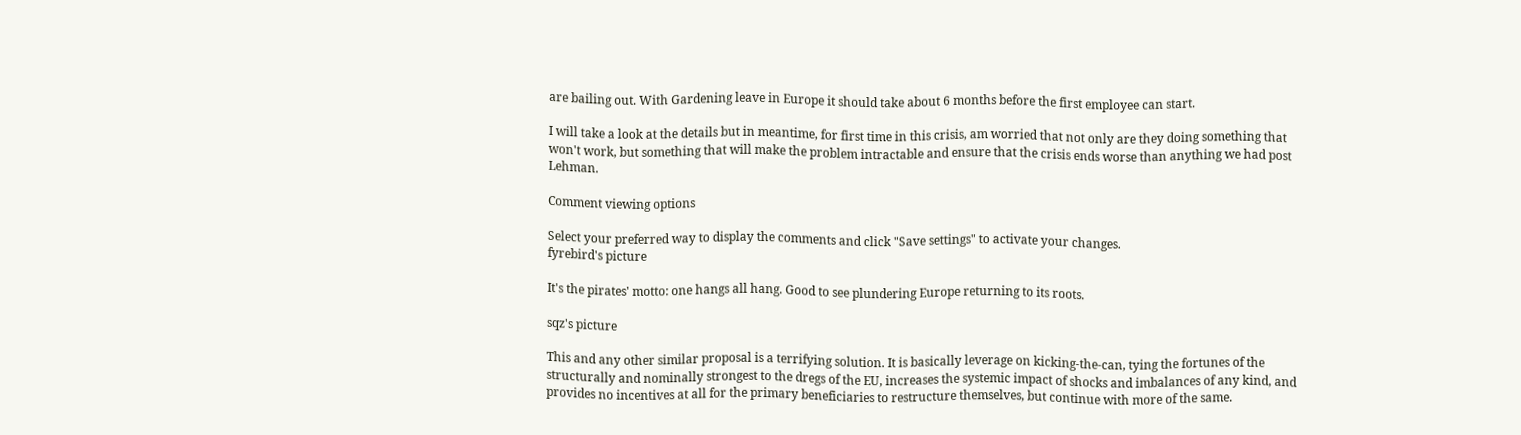are bailing out. With Gardening leave in Europe it should take about 6 months before the first employee can start.

I will take a look at the details but in meantime, for first time in this crisis, am worried that not only are they doing something that won't work, but something that will make the problem intractable and ensure that the crisis ends worse than anything we had post Lehman.

Comment viewing options

Select your preferred way to display the comments and click "Save settings" to activate your changes.
fyrebird's picture

It's the pirates' motto: one hangs all hang. Good to see plundering Europe returning to its roots.

sqz's picture

This and any other similar proposal is a terrifying solution. It is basically leverage on kicking-the-can, tying the fortunes of the structurally and nominally strongest to the dregs of the EU, increases the systemic impact of shocks and imbalances of any kind, and provides no incentives at all for the primary beneficiaries to restructure themselves, but continue with more of the same.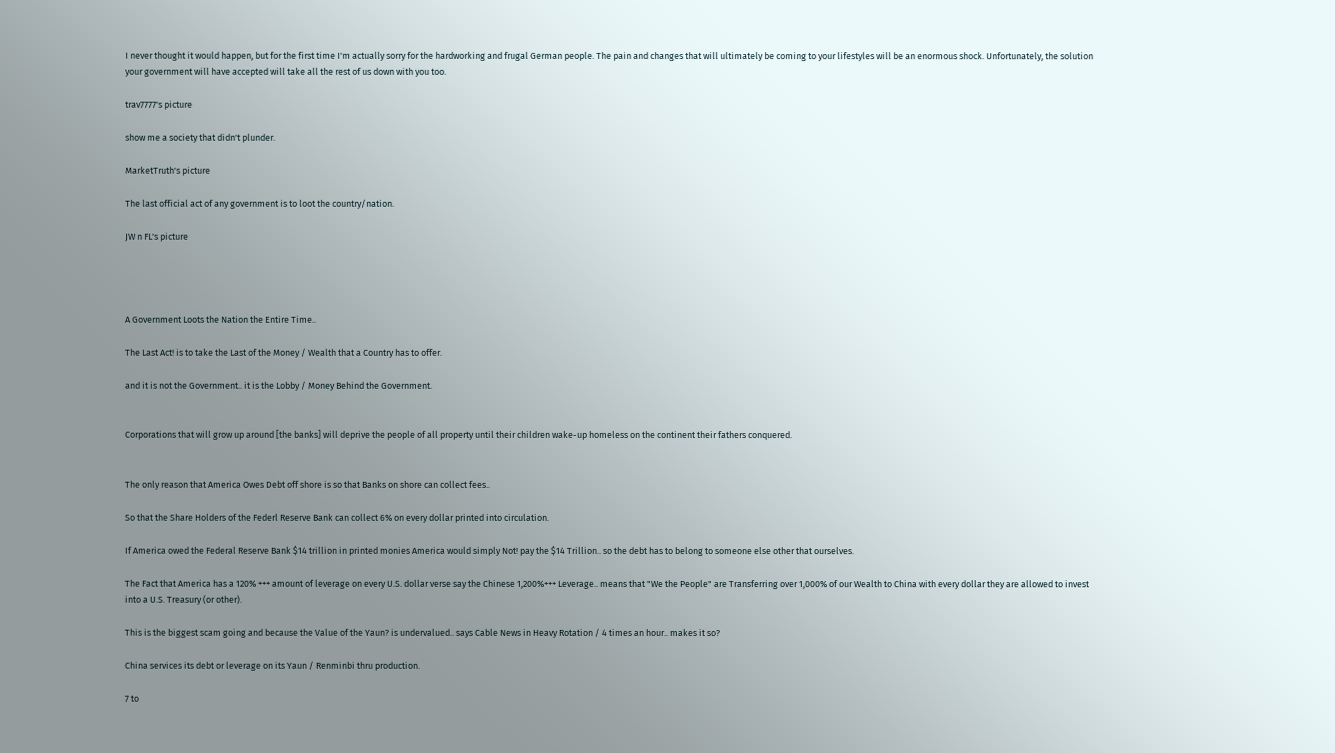I never thought it would happen, but for the first time I'm actually sorry for the hardworking and frugal German people. The pain and changes that will ultimately be coming to your lifestyles will be an enormous shock. Unfortunately, the solution your government will have accepted will take all the rest of us down with you too.

trav7777's picture

show me a society that didn't plunder.

MarketTruth's picture

The last official act of any government is to loot the country/nation.

JW n FL's picture




A Government Loots the Nation the Entire Time..

The Last Act! is to take the Last of the Money / Wealth that a Country has to offer.

and it is not the Government.. it is the Lobby / Money Behind the Government.


Corporations that will grow up around [the banks] will deprive the people of all property until their children wake-up homeless on the continent their fathers conquered.


The only reason that America Owes Debt off shore is so that Banks on shore can collect fees..

So that the Share Holders of the Federl Reserve Bank can collect 6% on every dollar printed into circulation.

If America owed the Federal Reserve Bank $14 trillion in printed monies America would simply Not! pay the $14 Trillion.. so the debt has to belong to someone else other that ourselves.

The Fact that America has a 120% +++ amount of leverage on every U.S. dollar verse say the Chinese 1,200%+++ Leverage.. means that "We the People" are Transferring over 1,000% of our Wealth to China with every dollar they are allowed to invest into a U.S. Treasury (or other).

This is the biggest scam going and because the Value of the Yaun? is undervalued.. says Cable News in Heavy Rotation / 4 times an hour.. makes it so?

China services its debt or leverage on its Yaun / Renminbi thru production.

7 to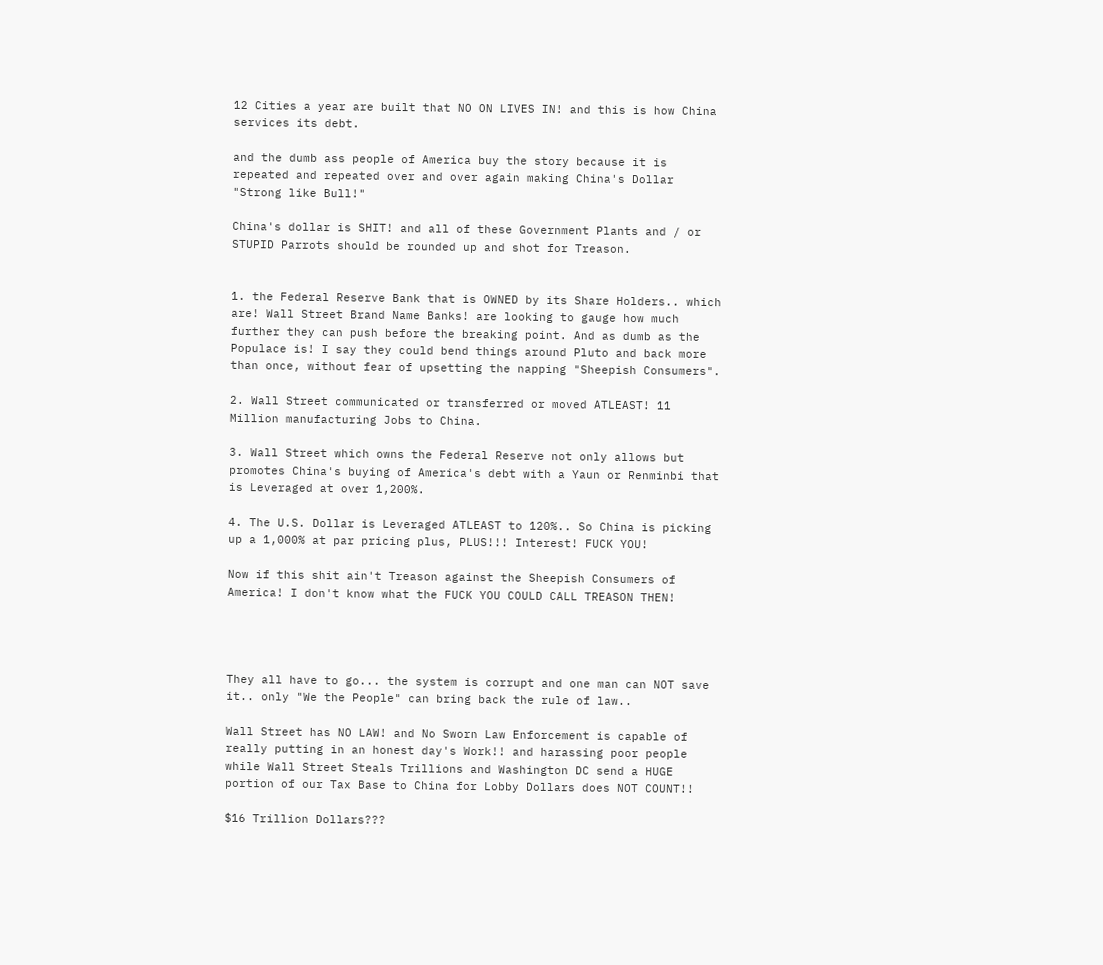12 Cities a year are built that NO ON LIVES IN! and this is how China services its debt.

and the dumb ass people of America buy the story because it is repeated and repeated over and over again making China's Dollar "Strong like Bull!"

China's dollar is SHIT! and all of these Government Plants and / or STUPID Parrots should be rounded up and shot for Treason.


1. the Federal Reserve Bank that is OWNED by its Share Holders.. which are! Wall Street Brand Name Banks! are looking to gauge how much further they can push before the breaking point. And as dumb as the Populace is! I say they could bend things around Pluto and back more than once, without fear of upsetting the napping "Sheepish Consumers".

2. Wall Street communicated or transferred or moved ATLEAST! 11 Million manufacturing Jobs to China.

3. Wall Street which owns the Federal Reserve not only allows but promotes China's buying of America's debt with a Yaun or Renminbi that is Leveraged at over 1,200%.

4. The U.S. Dollar is Leveraged ATLEAST to 120%.. So China is picking up a 1,000% at par pricing plus, PLUS!!! Interest! FUCK YOU!

Now if this shit ain't Treason against the Sheepish Consumers of America! I don't know what the FUCK YOU COULD CALL TREASON THEN!




They all have to go... the system is corrupt and one man can NOT save it.. only "We the People" can bring back the rule of law..

Wall Street has NO LAW! and No Sworn Law Enforcement is capable of really putting in an honest day's Work!! and harassing poor people while Wall Street Steals Trillions and Washington DC send a HUGE portion of our Tax Base to China for Lobby Dollars does NOT COUNT!!

$16 Trillion Dollars???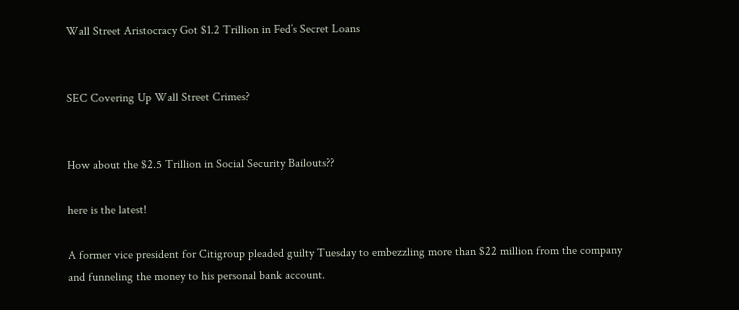Wall Street Aristocracy Got $1.2 Trillion in Fed’s Secret Loans


SEC Covering Up Wall Street Crimes?


How about the $2.5 Trillion in Social Security Bailouts??

here is the latest!

A former vice president for Citigroup pleaded guilty Tuesday to embezzling more than $22 million from the company and funneling the money to his personal bank account.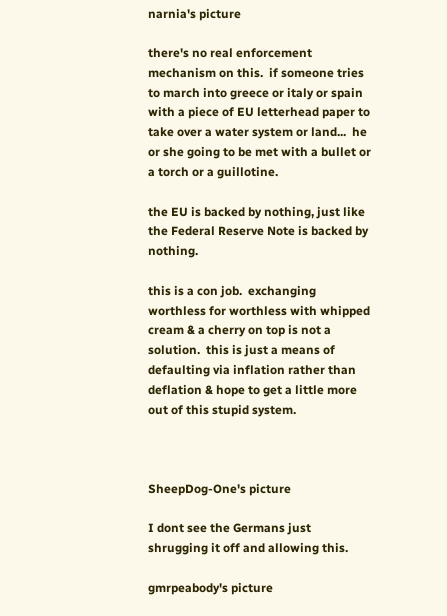narnia's picture

there's no real enforcement mechanism on this.  if someone tries to march into greece or italy or spain with a piece of EU letterhead paper to take over a water system or land...  he or she going to be met with a bullet or a torch or a guillotine.

the EU is backed by nothing, just like the Federal Reserve Note is backed by nothing.

this is a con job.  exchanging worthless for worthless with whipped cream & a cherry on top is not a solution.  this is just a means of defaulting via inflation rather than deflation & hope to get a little more out of this stupid system.



SheepDog-One's picture

I dont see the Germans just shrugging it off and allowing this.

gmrpeabody's picture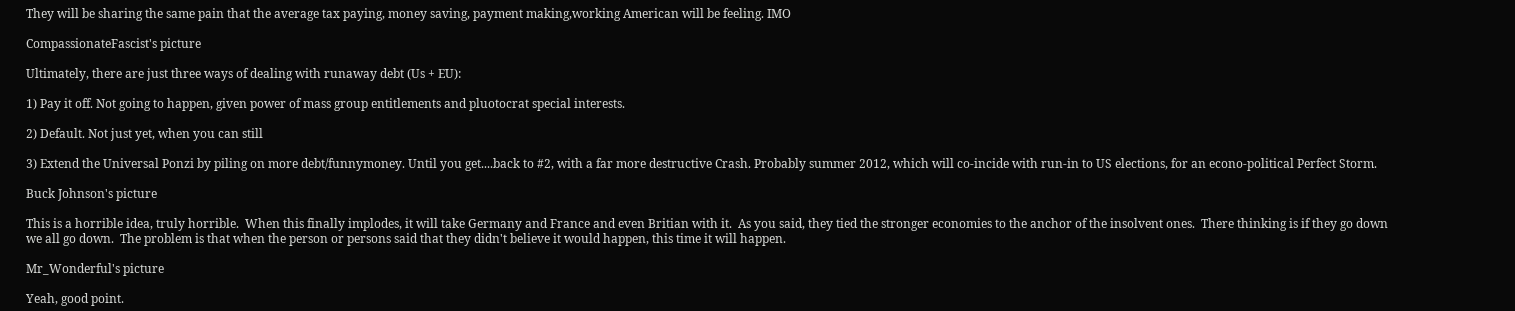They will be sharing the same pain that the average tax paying, money saving, payment making,working American will be feeling. IMO

CompassionateFascist's picture

Ultimately, there are just three ways of dealing with runaway debt (Us + EU):

1) Pay it off. Not going to happen, given power of mass group entitlements and pluotocrat special interests.

2) Default. Not just yet, when you can still

3) Extend the Universal Ponzi by piling on more debt/funnymoney. Until you get....back to #2, with a far more destructive Crash. Probably summer 2012, which will co-incide with run-in to US elections, for an econo-political Perfect Storm.

Buck Johnson's picture

This is a horrible idea, truly horrible.  When this finally implodes, it will take Germany and France and even Britian with it.  As you said, they tied the stronger economies to the anchor of the insolvent ones.  There thinking is if they go down we all go down.  The problem is that when the person or persons said that they didn't believe it would happen, this time it will happen.

Mr_Wonderful's picture

Yeah, good point.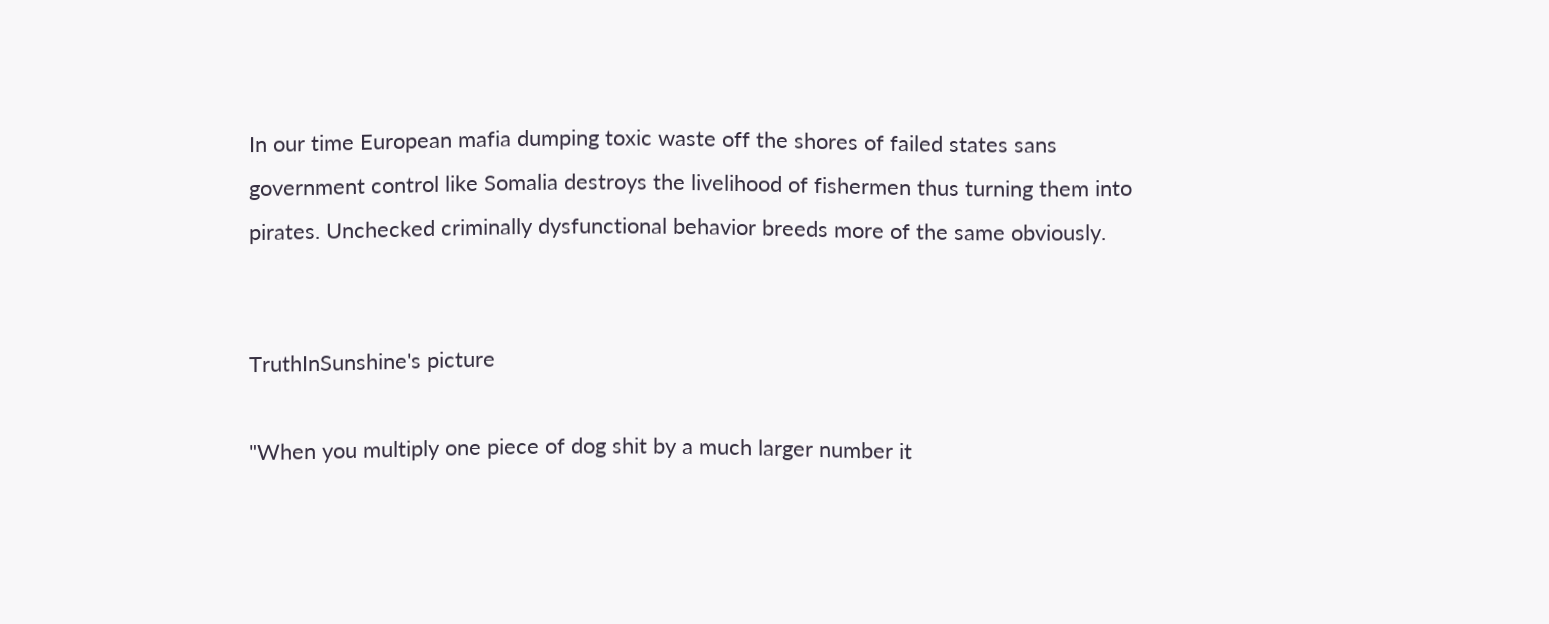In our time European mafia dumping toxic waste off the shores of failed states sans government control like Somalia destroys the livelihood of fishermen thus turning them into pirates. Unchecked criminally dysfunctional behavior breeds more of the same obviously.


TruthInSunshine's picture

"When you multiply one piece of dog shit by a much larger number it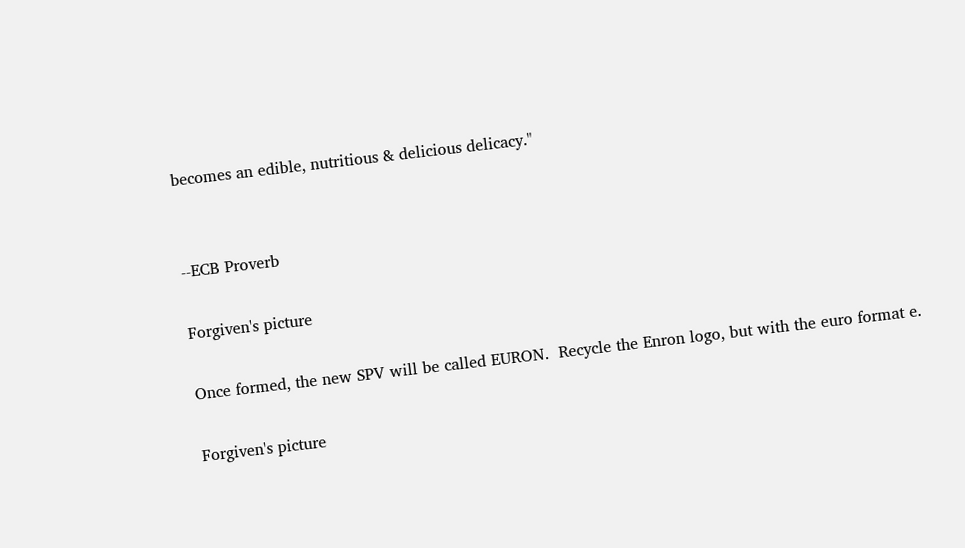becomes an edible, nutritious & delicious delicacy."


--ECB Proverb

Forgiven's picture

Once formed, the new SPV will be called EURON.  Recycle the Enron logo, but with the euro format e.

Forgiven's picture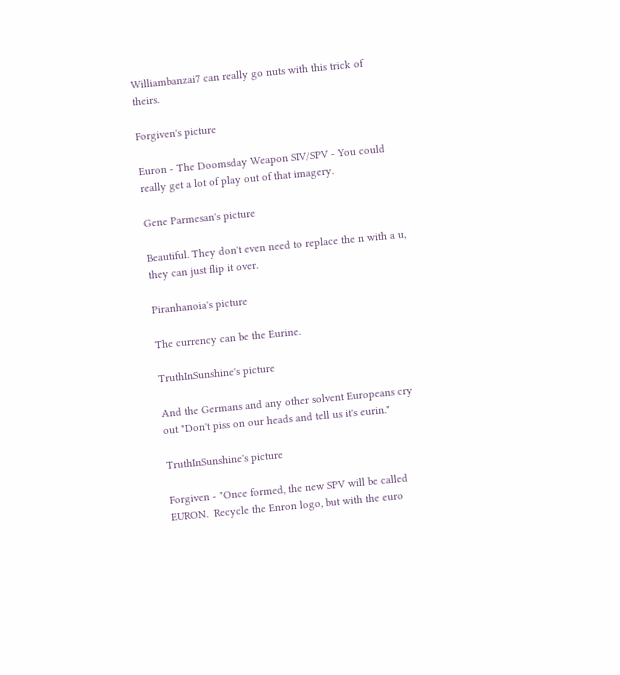Williambanzai7 can really go nuts with this trick of theirs.

Forgiven's picture

Euron - The Doomsday Weapon SIV/SPV - You could really get a lot of play out of that imagery.

Gene Parmesan's picture

Beautiful. They don't even need to replace the n with a u, they can just flip it over.

Piranhanoia's picture

The currency can be the Eurine.

TruthInSunshine's picture

And the Germans and any other solvent Europeans cry out "Don't piss on our heads and tell us it's eurin."

TruthInSunshine's picture

Forgiven - "Once formed, the new SPV will be called EURON.  Recycle the Enron logo, but with the euro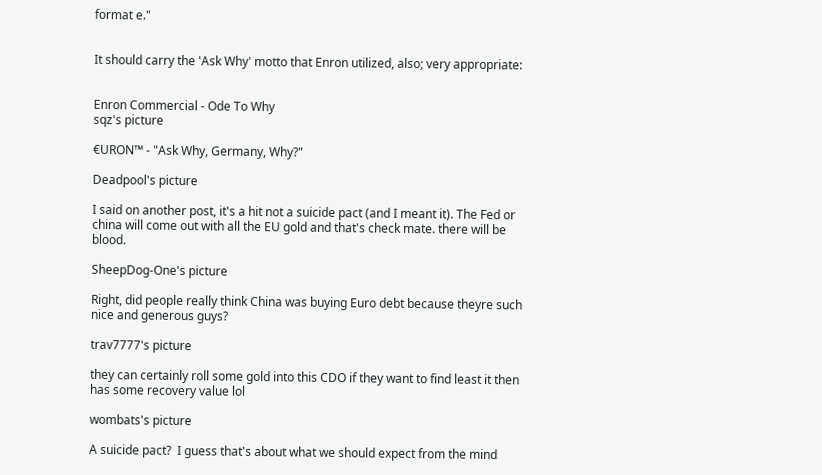format e."


It should carry the 'Ask Why' motto that Enron utilized, also; very appropriate:


Enron Commercial - Ode To Why
sqz's picture

€URON™ - "Ask Why, Germany, Why?"

Deadpool's picture

I said on another post, it's a hit not a suicide pact (and I meant it). The Fed or china will come out with all the EU gold and that's check mate. there will be blood.

SheepDog-One's picture

Right, did people really think China was buying Euro debt because theyre such nice and generous guys?

trav7777's picture

they can certainly roll some gold into this CDO if they want to find least it then has some recovery value lol

wombats's picture

A suicide pact?  I guess that's about what we should expect from the mind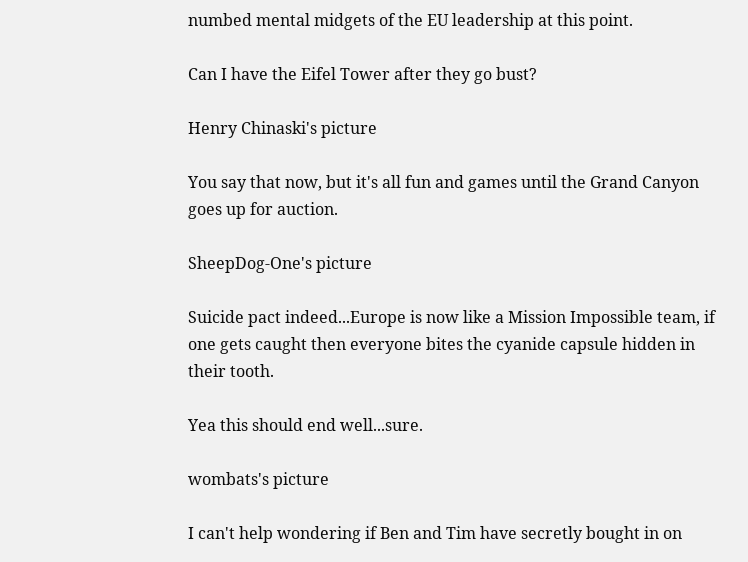numbed mental midgets of the EU leadership at this point.

Can I have the Eifel Tower after they go bust?

Henry Chinaski's picture

You say that now, but it's all fun and games until the Grand Canyon goes up for auction.

SheepDog-One's picture

Suicide pact indeed...Europe is now like a Mission Impossible team, if one gets caught then everyone bites the cyanide capsule hidden in their tooth.

Yea this should end well...sure.

wombats's picture

I can't help wondering if Ben and Tim have secretly bought in on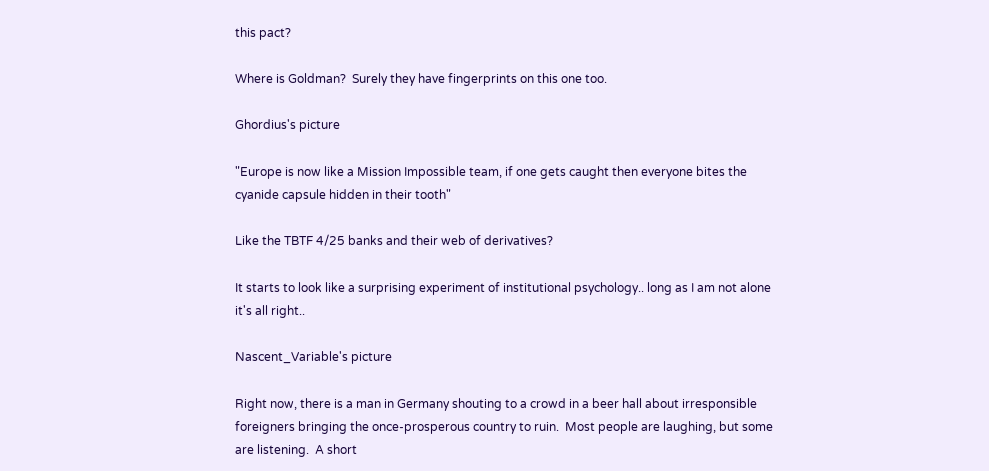this pact?

Where is Goldman?  Surely they have fingerprints on this one too.

Ghordius's picture

"Europe is now like a Mission Impossible team, if one gets caught then everyone bites the cyanide capsule hidden in their tooth"

Like the TBTF 4/25 banks and their web of derivatives?

It starts to look like a surprising experiment of institutional psychology.. long as I am not alone it's all right..

Nascent_Variable's picture

Right now, there is a man in Germany shouting to a crowd in a beer hall about irresponsible foreigners bringing the once-prosperous country to ruin.  Most people are laughing, but some are listening.  A short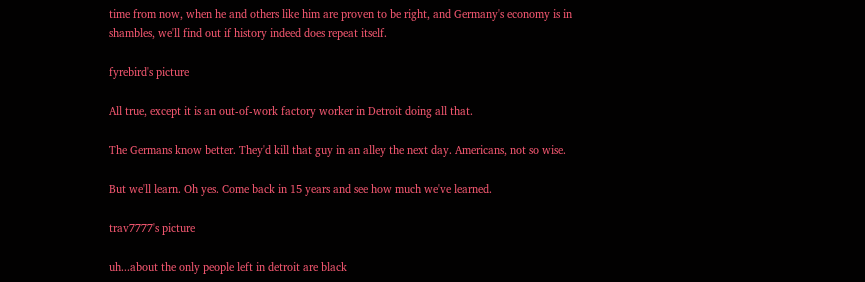time from now, when he and others like him are proven to be right, and Germany's economy is in shambles, we'll find out if history indeed does repeat itself.

fyrebird's picture

All true, except it is an out-of-work factory worker in Detroit doing all that.

The Germans know better. They'd kill that guy in an alley the next day. Americans, not so wise.

But we'll learn. Oh yes. Come back in 15 years and see how much we've learned.

trav7777's picture

uh...about the only people left in detroit are black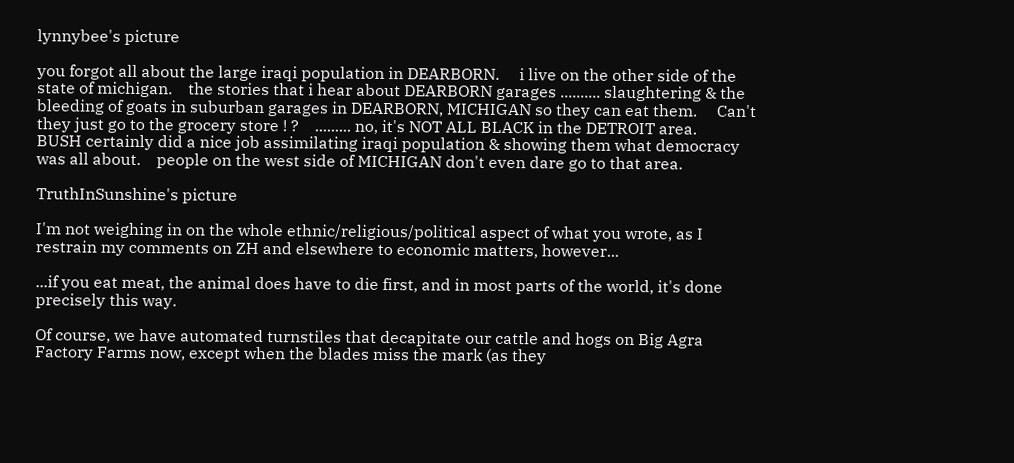lynnybee's picture

you forgot all about the large iraqi population in DEARBORN.     i live on the other side of the state of michigan.    the stories that i hear about DEARBORN garages .......... slaughtering & the bleeding of goats in suburban garages in DEARBORN, MICHIGAN so they can eat them.     Can't they just go to the grocery store ! ?    ......... no, it's NOT ALL BLACK in the DETROIT area.     BUSH certainly did a nice job assimilating iraqi population & showing them what democracy was all about.    people on the west side of MICHIGAN don't even dare go to that area.

TruthInSunshine's picture

I'm not weighing in on the whole ethnic/religious/political aspect of what you wrote, as I restrain my comments on ZH and elsewhere to economic matters, however...

...if you eat meat, the animal does have to die first, and in most parts of the world, it's done precisely this way.

Of course, we have automated turnstiles that decapitate our cattle and hogs on Big Agra Factory Farms now, except when the blades miss the mark (as they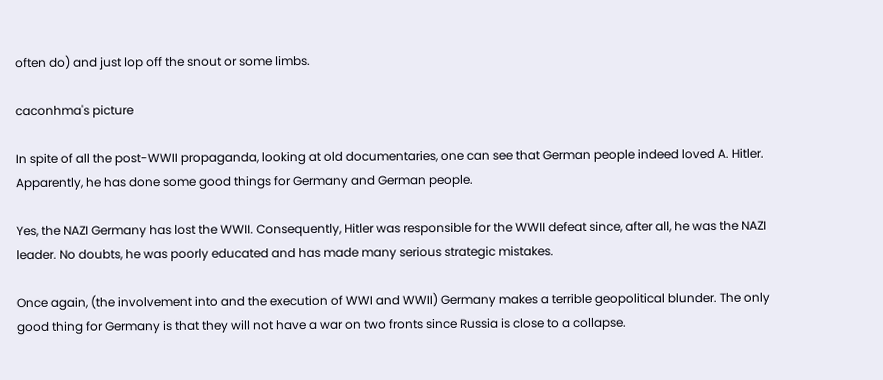often do) and just lop off the snout or some limbs.

caconhma's picture

In spite of all the post-WWII propaganda, looking at old documentaries, one can see that German people indeed loved A. Hitler. Apparently, he has done some good things for Germany and German people.

Yes, the NAZI Germany has lost the WWII. Consequently, Hitler was responsible for the WWII defeat since, after all, he was the NAZI leader. No doubts, he was poorly educated and has made many serious strategic mistakes.

Once again, (the involvement into and the execution of WWI and WWII) Germany makes a terrible geopolitical blunder. The only good thing for Germany is that they will not have a war on two fronts since Russia is close to a collapse.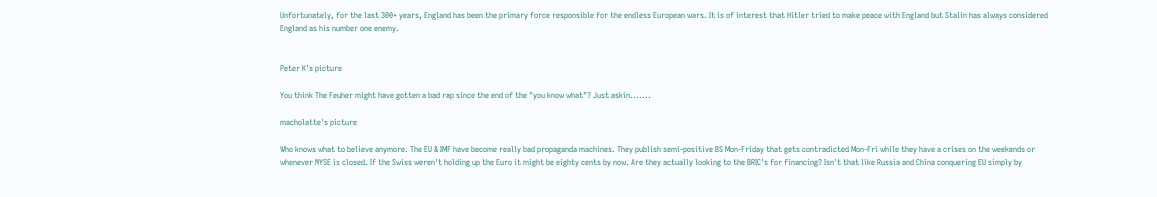Unfortunately, for the last 300+ years, England has been the primary force responsible for the endless European wars. It is of interest that Hitler tried to make peace with England but Stalin has always considered England as his number one enemy.


Peter K's picture

You think The Feuher might have gotten a bad rap since the end of the "you know what"? Just askin.......

macholatte's picture

Who knows what to believe anymore. The EU & IMF have become really bad propaganda machines. They publish semi-positive BS Mon-Friday that gets contradicted Mon-Fri while they have a crises on the weekends or whenever NYSE is closed. If the Swiss weren't holding up the Euro it might be eighty cents by now. Are they actually looking to the BRIC's for financing? Isn't that like Russia and China conquering EU simply by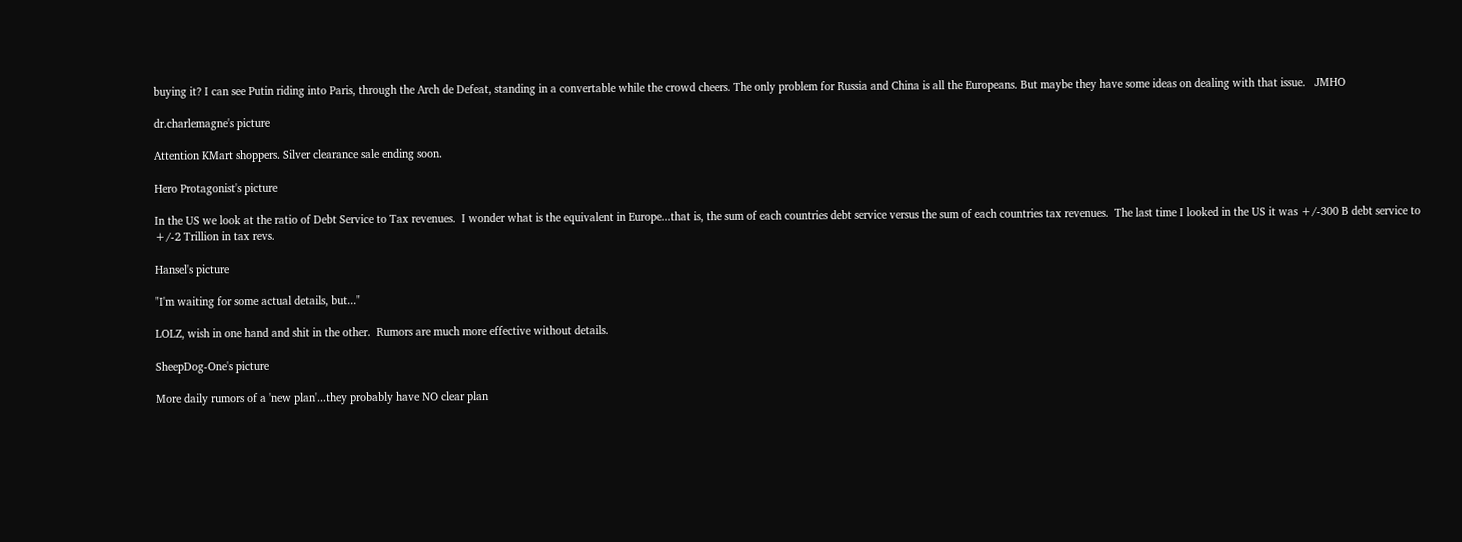buying it? I can see Putin riding into Paris, through the Arch de Defeat, standing in a convertable while the crowd cheers. The only problem for Russia and China is all the Europeans. But maybe they have some ideas on dealing with that issue.   JMHO

dr.charlemagne's picture

Attention KMart shoppers. Silver clearance sale ending soon.

Hero Protagonist's picture

In the US we look at the ratio of Debt Service to Tax revenues.  I wonder what is the equivalent in Europe...that is, the sum of each countries debt service versus the sum of each countries tax revenues.  The last time I looked in the US it was +/-300 B debt service to +/-2 Trillion in tax revs.

Hansel's picture

"I'm waiting for some actual details, but..."

LOLZ, wish in one hand and shit in the other.  Rumors are much more effective without details.

SheepDog-One's picture

More daily rumors of a 'new plan'...they probably have NO clear plan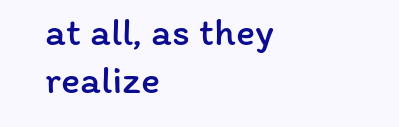at all, as they realize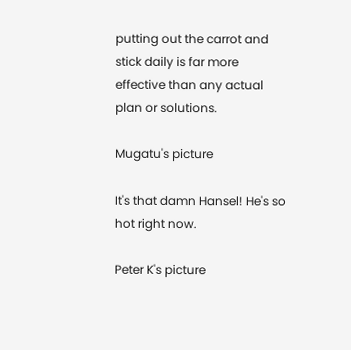putting out the carrot and stick daily is far more effective than any actual plan or solutions.

Mugatu's picture

It's that damn Hansel! He's so hot right now.

Peter K's picture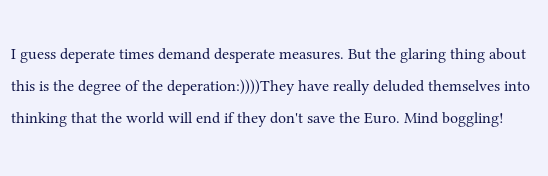I guess deperate times demand desperate measures. But the glaring thing about this is the degree of the deperation:))))They have really deluded themselves into thinking that the world will end if they don't save the Euro. Mind boggling!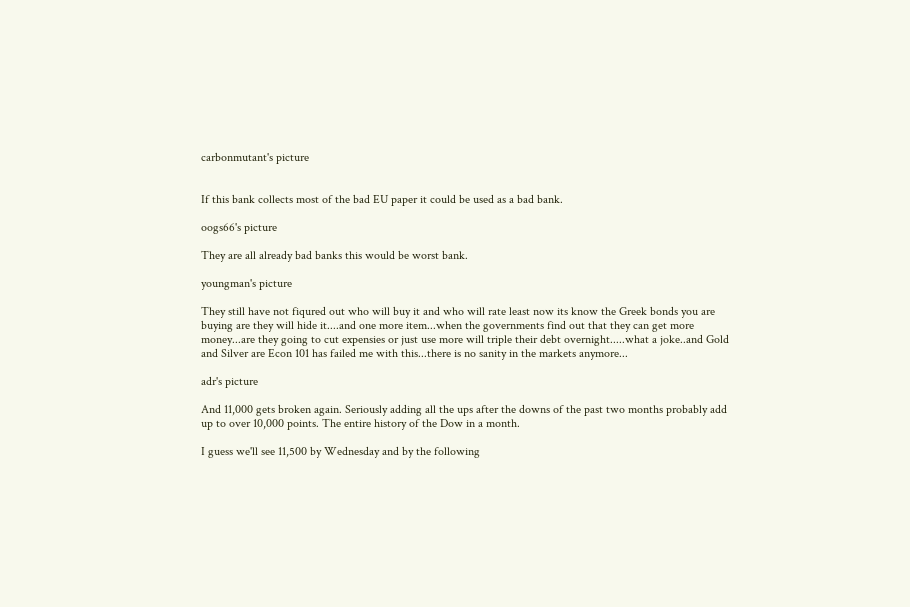carbonmutant's picture


If this bank collects most of the bad EU paper it could be used as a bad bank.

oogs66's picture

They are all already bad banks this would be worst bank.

youngman's picture

They still have not fiqured out who will buy it and who will rate least now its know the Greek bonds you are buying are they will hide it....and one more item...when the governments find out that they can get more money...are they going to cut expensies or just use more will triple their debt overnight.....what a joke..and Gold and Silver are Econ 101 has failed me with this...there is no sanity in the markets anymore...

adr's picture

And 11,000 gets broken again. Seriously adding all the ups after the downs of the past two months probably add up to over 10,000 points. The entire history of the Dow in a month.

I guess we'll see 11,500 by Wednesday and by the following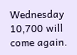Wednesday 10,700 will come again.